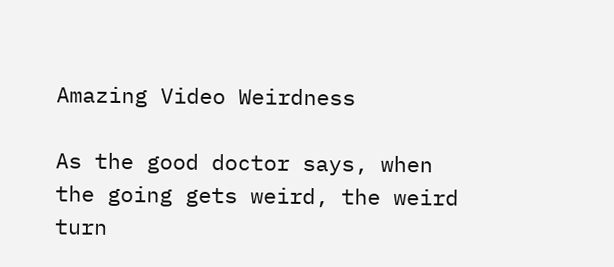Amazing Video Weirdness

As the good doctor says, when the going gets weird, the weird turn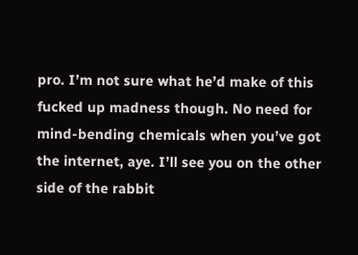pro. I’m not sure what he’d make of this fucked up madness though. No need for mind-bending chemicals when you’ve got the internet, aye. I’ll see you on the other side of the rabbit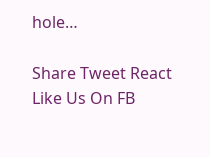hole…

Share Tweet React
Like Us On FB